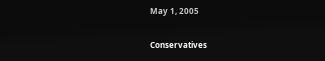May 1, 2005

Conservatives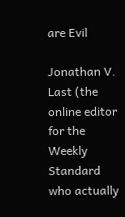are Evil

Jonathan V. Last (the online editor for the Weekly Standard who actually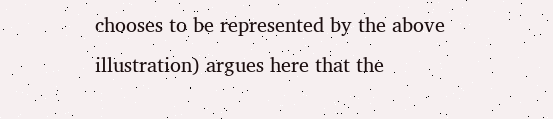chooses to be represented by the above illustration) argues here that the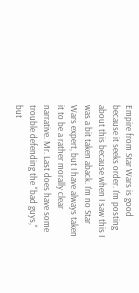Empire from Star Wars is good because it seeks order. I'm posting about this because when I saw this I was a bit taken aback. I'm no Star Wars expert, but I have always taken it to be a rather morally clear narrative. Mr. Last does have some trouble defending the "bad guys," but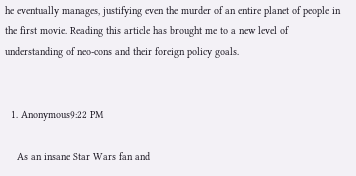he eventually manages, justifying even the murder of an entire planet of people in the first movie. Reading this article has brought me to a new level of understanding of neo-cons and their foreign policy goals.


  1. Anonymous9:22 PM

    As an insane Star Wars fan and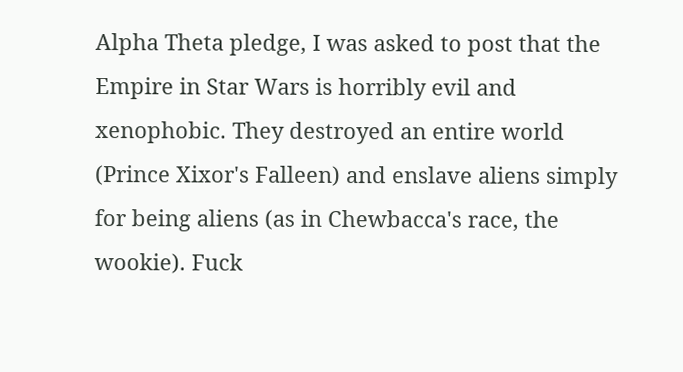Alpha Theta pledge, I was asked to post that the Empire in Star Wars is horribly evil and xenophobic. They destroyed an entire world (Prince Xixor's Falleen) and enslave aliens simply for being aliens (as in Chewbacca's race, the wookie). Fuck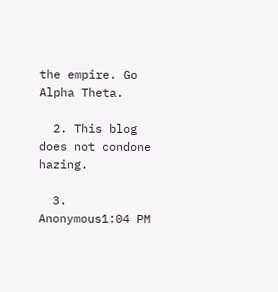the empire. Go Alpha Theta.

  2. This blog does not condone hazing.

  3. Anonymous1:04 PM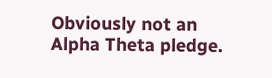Obviously not an Alpha Theta pledge.